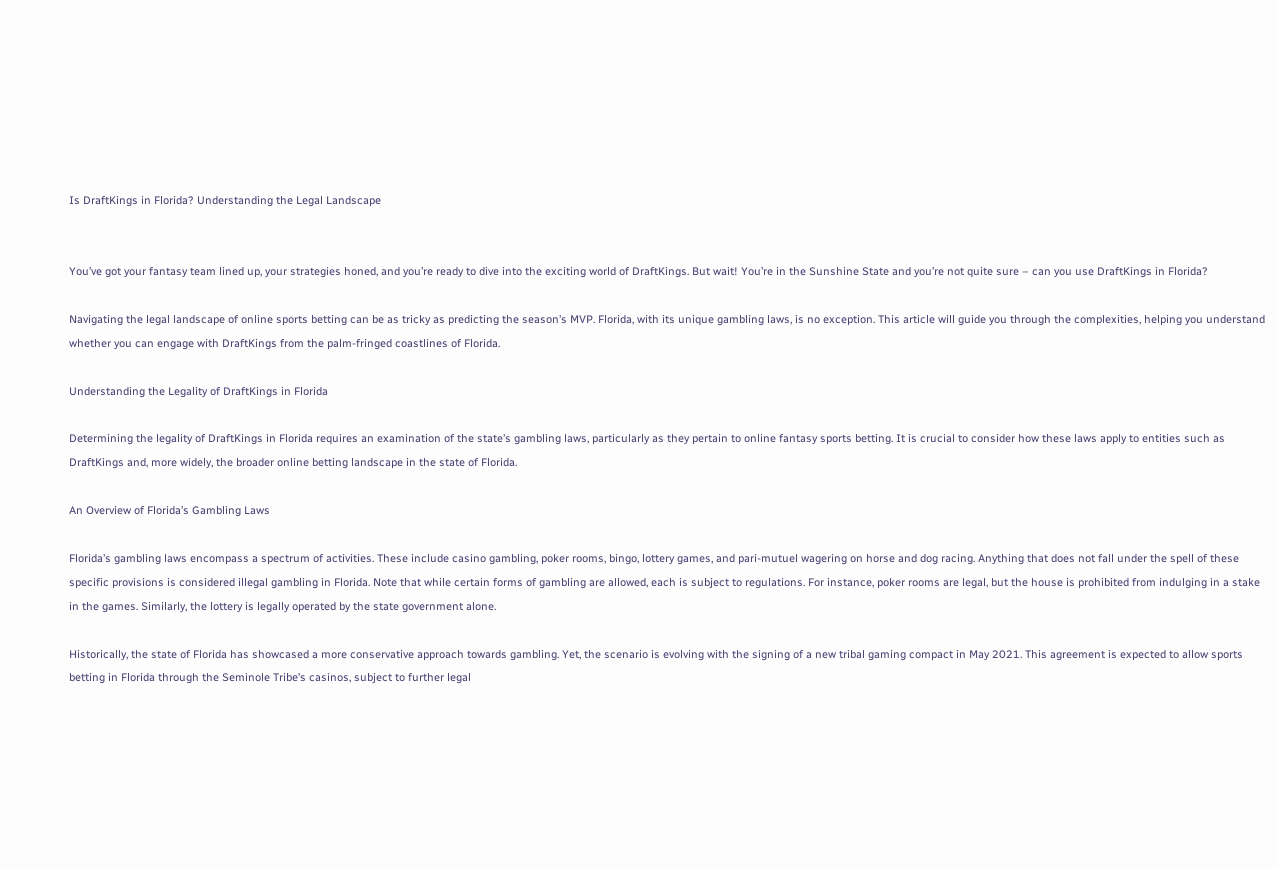Is DraftKings in Florida? Understanding the Legal Landscape


You’ve got your fantasy team lined up, your strategies honed, and you’re ready to dive into the exciting world of DraftKings. But wait! You’re in the Sunshine State and you’re not quite sure – can you use DraftKings in Florida?

Navigating the legal landscape of online sports betting can be as tricky as predicting the season’s MVP. Florida, with its unique gambling laws, is no exception. This article will guide you through the complexities, helping you understand whether you can engage with DraftKings from the palm-fringed coastlines of Florida.

Understanding the Legality of DraftKings in Florida

Determining the legality of DraftKings in Florida requires an examination of the state’s gambling laws, particularly as they pertain to online fantasy sports betting. It is crucial to consider how these laws apply to entities such as DraftKings and, more widely, the broader online betting landscape in the state of Florida.

An Overview of Florida’s Gambling Laws

Florida’s gambling laws encompass a spectrum of activities. These include casino gambling, poker rooms, bingo, lottery games, and pari-mutuel wagering on horse and dog racing. Anything that does not fall under the spell of these specific provisions is considered illegal gambling in Florida. Note that while certain forms of gambling are allowed, each is subject to regulations. For instance, poker rooms are legal, but the house is prohibited from indulging in a stake in the games. Similarly, the lottery is legally operated by the state government alone.

Historically, the state of Florida has showcased a more conservative approach towards gambling. Yet, the scenario is evolving with the signing of a new tribal gaming compact in May 2021. This agreement is expected to allow sports betting in Florida through the Seminole Tribe’s casinos, subject to further legal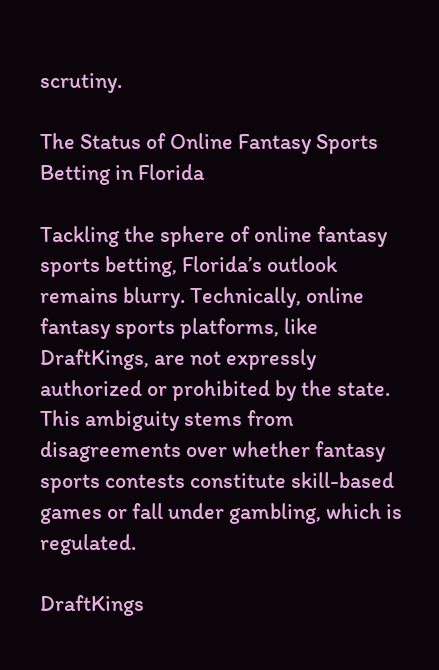scrutiny.

The Status of Online Fantasy Sports Betting in Florida

Tackling the sphere of online fantasy sports betting, Florida’s outlook remains blurry. Technically, online fantasy sports platforms, like DraftKings, are not expressly authorized or prohibited by the state. This ambiguity stems from disagreements over whether fantasy sports contests constitute skill-based games or fall under gambling, which is regulated.

DraftKings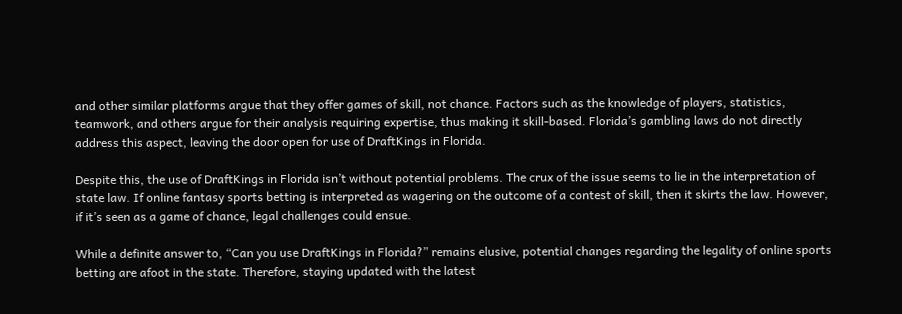and other similar platforms argue that they offer games of skill, not chance. Factors such as the knowledge of players, statistics, teamwork, and others argue for their analysis requiring expertise, thus making it skill-based. Florida’s gambling laws do not directly address this aspect, leaving the door open for use of DraftKings in Florida.

Despite this, the use of DraftKings in Florida isn’t without potential problems. The crux of the issue seems to lie in the interpretation of state law. If online fantasy sports betting is interpreted as wagering on the outcome of a contest of skill, then it skirts the law. However, if it’s seen as a game of chance, legal challenges could ensue.

While a definite answer to, “Can you use DraftKings in Florida?” remains elusive, potential changes regarding the legality of online sports betting are afoot in the state. Therefore, staying updated with the latest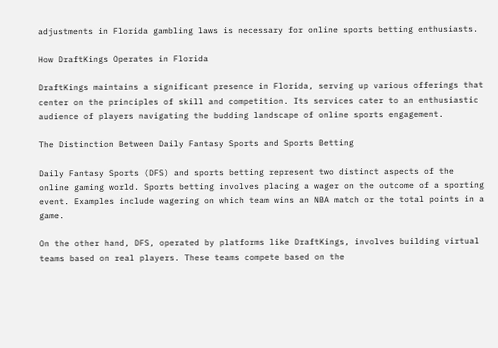adjustments in Florida gambling laws is necessary for online sports betting enthusiasts.

How DraftKings Operates in Florida

DraftKings maintains a significant presence in Florida, serving up various offerings that center on the principles of skill and competition. Its services cater to an enthusiastic audience of players navigating the budding landscape of online sports engagement.

The Distinction Between Daily Fantasy Sports and Sports Betting

Daily Fantasy Sports (DFS) and sports betting represent two distinct aspects of the online gaming world. Sports betting involves placing a wager on the outcome of a sporting event. Examples include wagering on which team wins an NBA match or the total points in a game.

On the other hand, DFS, operated by platforms like DraftKings, involves building virtual teams based on real players. These teams compete based on the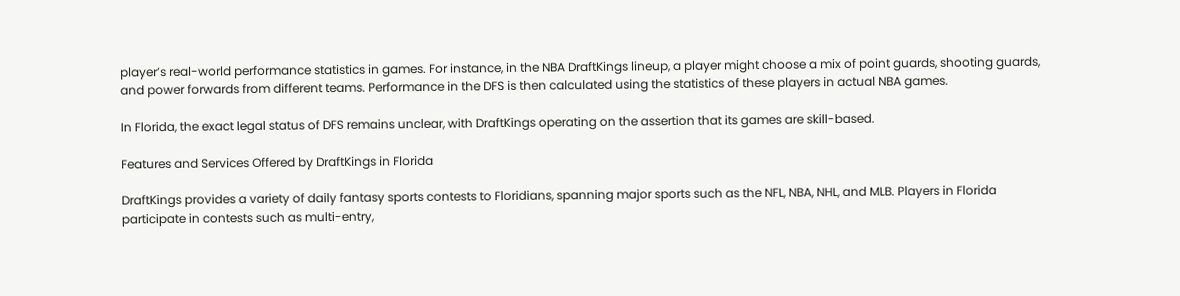player’s real-world performance statistics in games. For instance, in the NBA DraftKings lineup, a player might choose a mix of point guards, shooting guards, and power forwards from different teams. Performance in the DFS is then calculated using the statistics of these players in actual NBA games.

In Florida, the exact legal status of DFS remains unclear, with DraftKings operating on the assertion that its games are skill-based.

Features and Services Offered by DraftKings in Florida

DraftKings provides a variety of daily fantasy sports contests to Floridians, spanning major sports such as the NFL, NBA, NHL, and MLB. Players in Florida participate in contests such as multi-entry,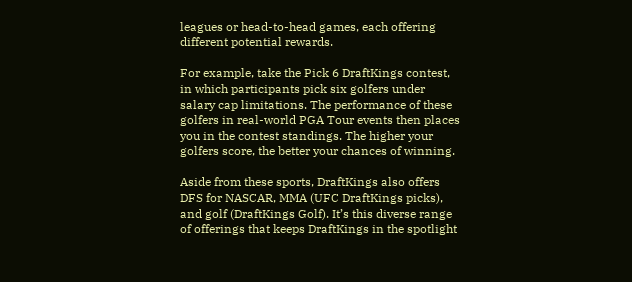leagues or head-to-head games, each offering different potential rewards.

For example, take the Pick 6 DraftKings contest, in which participants pick six golfers under salary cap limitations. The performance of these golfers in real-world PGA Tour events then places you in the contest standings. The higher your golfers score, the better your chances of winning.

Aside from these sports, DraftKings also offers DFS for NASCAR, MMA (UFC DraftKings picks), and golf (DraftKings Golf). It’s this diverse range of offerings that keeps DraftKings in the spotlight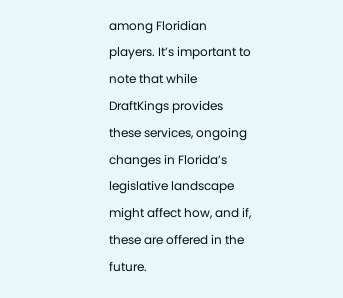among Floridian players. It’s important to note that while DraftKings provides these services, ongoing changes in Florida’s legislative landscape might affect how, and if, these are offered in the future.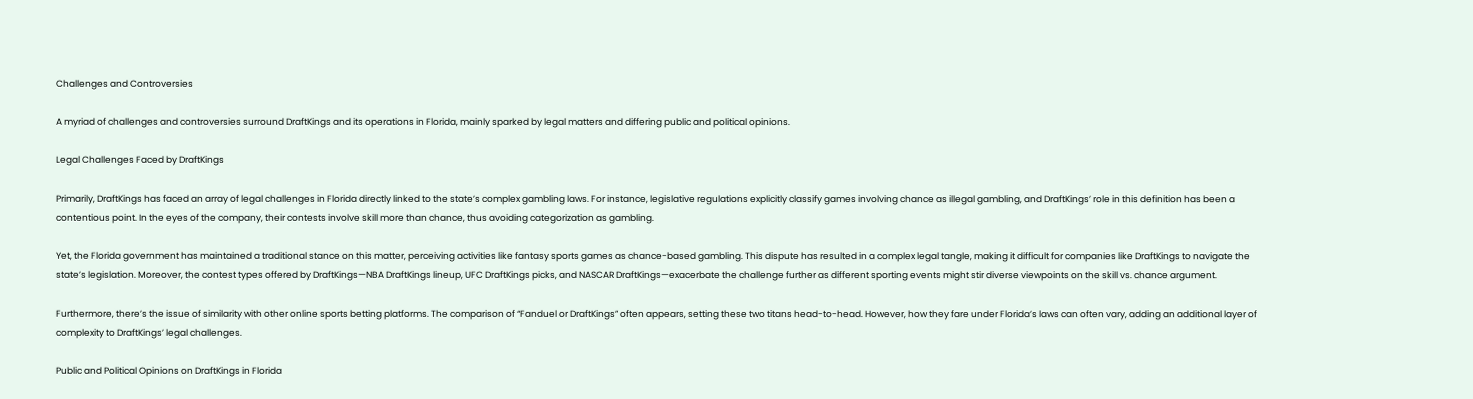Challenges and Controversies

A myriad of challenges and controversies surround DraftKings and its operations in Florida, mainly sparked by legal matters and differing public and political opinions.

Legal Challenges Faced by DraftKings

Primarily, DraftKings has faced an array of legal challenges in Florida directly linked to the state’s complex gambling laws. For instance, legislative regulations explicitly classify games involving chance as illegal gambling, and DraftKings’ role in this definition has been a contentious point. In the eyes of the company, their contests involve skill more than chance, thus avoiding categorization as gambling.

Yet, the Florida government has maintained a traditional stance on this matter, perceiving activities like fantasy sports games as chance-based gambling. This dispute has resulted in a complex legal tangle, making it difficult for companies like DraftKings to navigate the state’s legislation. Moreover, the contest types offered by DraftKings—NBA DraftKings lineup, UFC DraftKings picks, and NASCAR DraftKings—exacerbate the challenge further as different sporting events might stir diverse viewpoints on the skill vs. chance argument.

Furthermore, there’s the issue of similarity with other online sports betting platforms. The comparison of “Fanduel or DraftKings” often appears, setting these two titans head-to-head. However, how they fare under Florida’s laws can often vary, adding an additional layer of complexity to DraftKings’ legal challenges.

Public and Political Opinions on DraftKings in Florida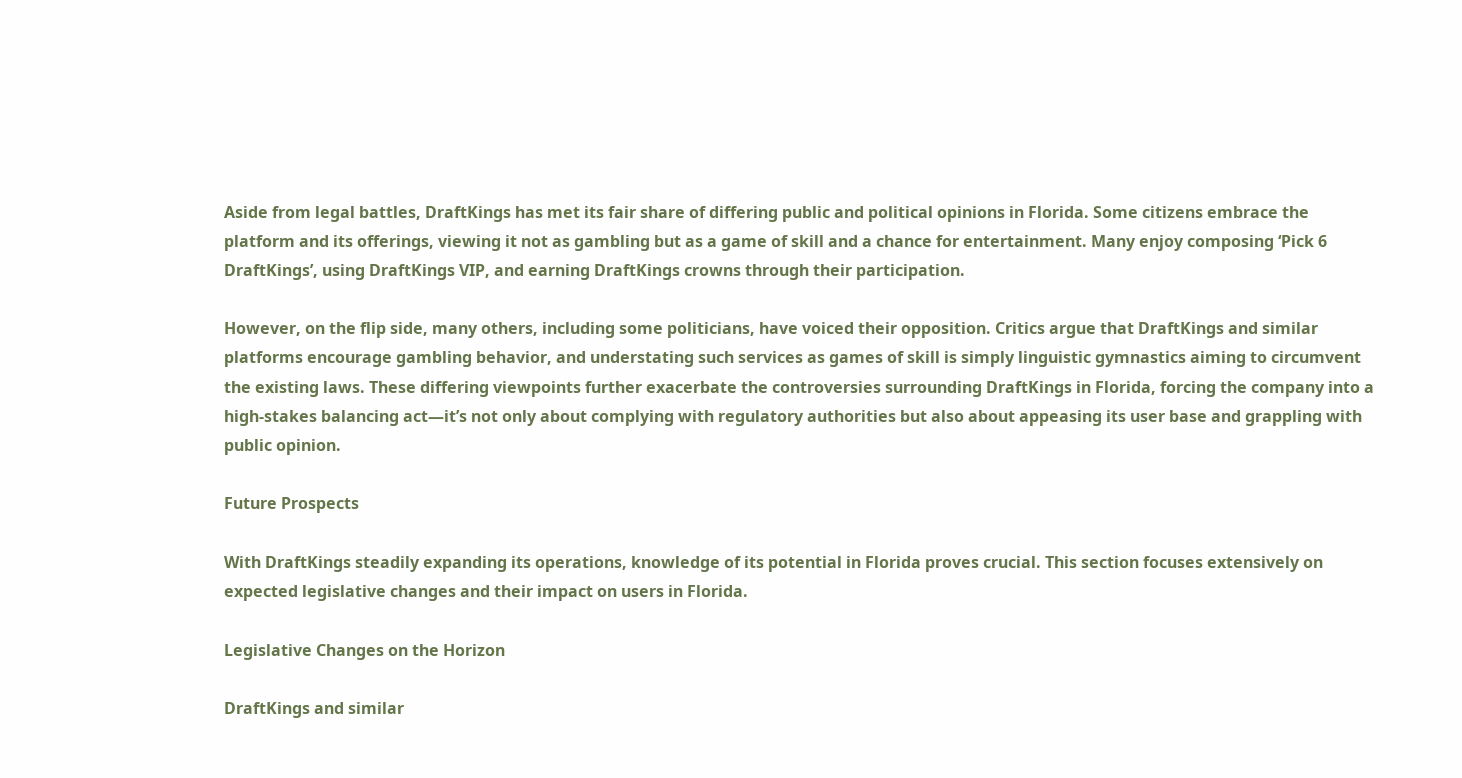Aside from legal battles, DraftKings has met its fair share of differing public and political opinions in Florida. Some citizens embrace the platform and its offerings, viewing it not as gambling but as a game of skill and a chance for entertainment. Many enjoy composing ‘Pick 6 DraftKings’, using DraftKings VIP, and earning DraftKings crowns through their participation.

However, on the flip side, many others, including some politicians, have voiced their opposition. Critics argue that DraftKings and similar platforms encourage gambling behavior, and understating such services as games of skill is simply linguistic gymnastics aiming to circumvent the existing laws. These differing viewpoints further exacerbate the controversies surrounding DraftKings in Florida, forcing the company into a high-stakes balancing act—it’s not only about complying with regulatory authorities but also about appeasing its user base and grappling with public opinion.

Future Prospects

With DraftKings steadily expanding its operations, knowledge of its potential in Florida proves crucial. This section focuses extensively on expected legislative changes and their impact on users in Florida.

Legislative Changes on the Horizon

DraftKings and similar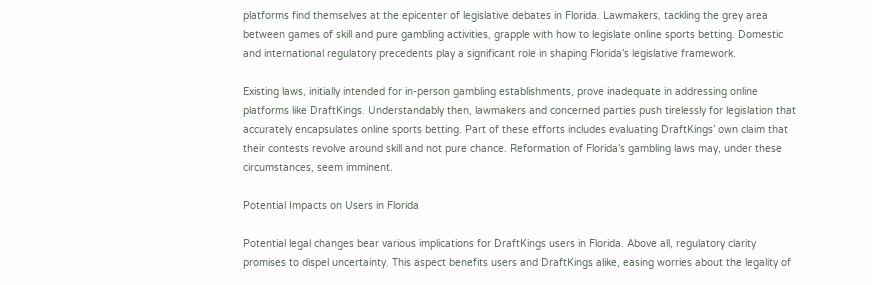platforms find themselves at the epicenter of legislative debates in Florida. Lawmakers, tackling the grey area between games of skill and pure gambling activities, grapple with how to legislate online sports betting. Domestic and international regulatory precedents play a significant role in shaping Florida’s legislative framework.

Existing laws, initially intended for in-person gambling establishments, prove inadequate in addressing online platforms like DraftKings. Understandably then, lawmakers and concerned parties push tirelessly for legislation that accurately encapsulates online sports betting. Part of these efforts includes evaluating DraftKings’ own claim that their contests revolve around skill and not pure chance. Reformation of Florida’s gambling laws may, under these circumstances, seem imminent.

Potential Impacts on Users in Florida

Potential legal changes bear various implications for DraftKings users in Florida. Above all, regulatory clarity promises to dispel uncertainty. This aspect benefits users and DraftKings alike, easing worries about the legality of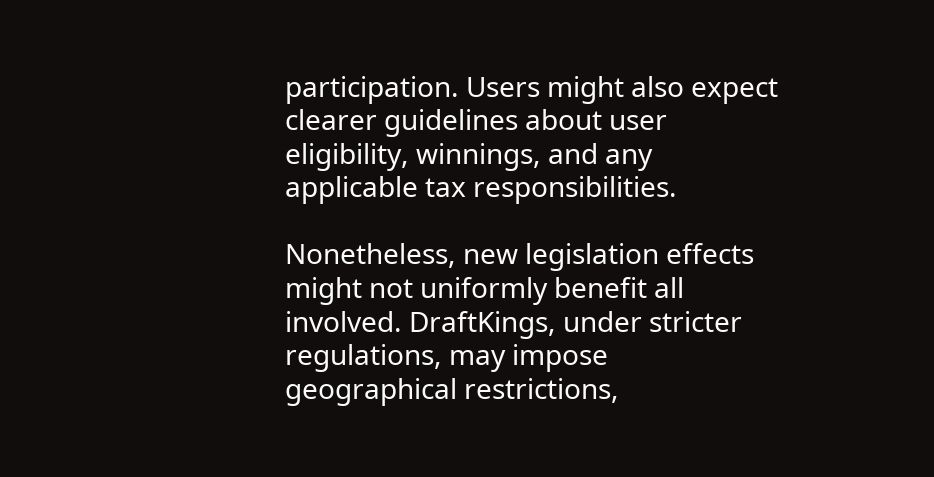participation. Users might also expect clearer guidelines about user eligibility, winnings, and any applicable tax responsibilities.

Nonetheless, new legislation effects might not uniformly benefit all involved. DraftKings, under stricter regulations, may impose geographical restrictions,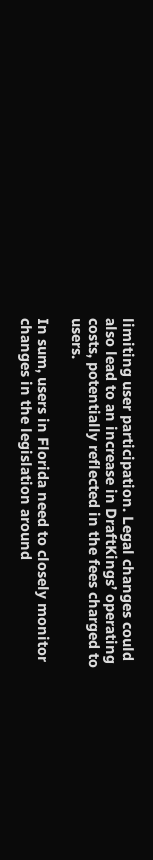limiting user participation. Legal changes could also lead to an increase in DraftKings’ operating costs, potentially reflected in the fees charged to users.

In sum, users in Florida need to closely monitor changes in the legislation around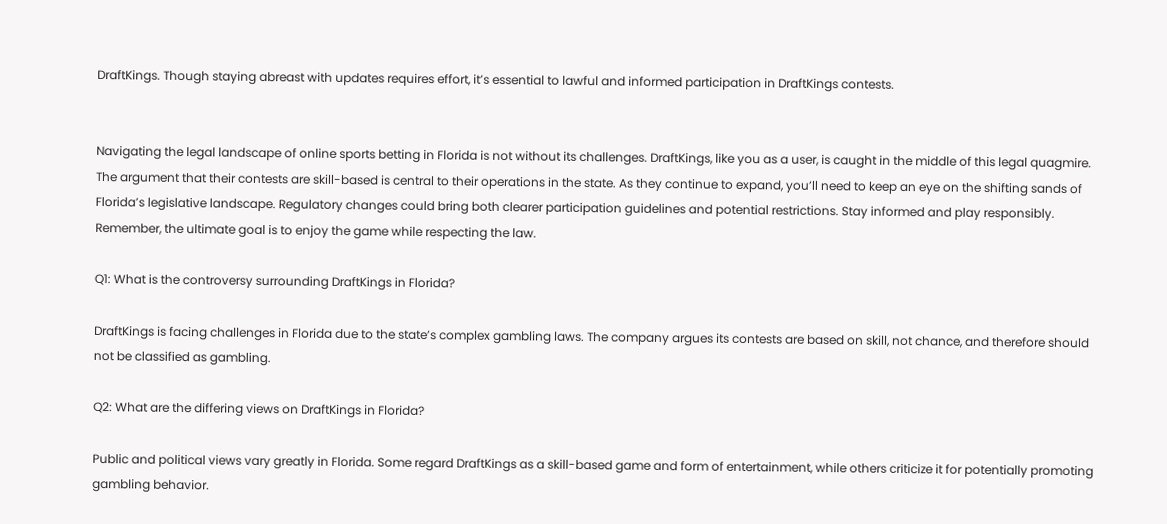DraftKings. Though staying abreast with updates requires effort, it’s essential to lawful and informed participation in DraftKings contests.


Navigating the legal landscape of online sports betting in Florida is not without its challenges. DraftKings, like you as a user, is caught in the middle of this legal quagmire. The argument that their contests are skill-based is central to their operations in the state. As they continue to expand, you’ll need to keep an eye on the shifting sands of Florida’s legislative landscape. Regulatory changes could bring both clearer participation guidelines and potential restrictions. Stay informed and play responsibly. Remember, the ultimate goal is to enjoy the game while respecting the law.

Q1: What is the controversy surrounding DraftKings in Florida?

DraftKings is facing challenges in Florida due to the state’s complex gambling laws. The company argues its contests are based on skill, not chance, and therefore should not be classified as gambling.

Q2: What are the differing views on DraftKings in Florida?

Public and political views vary greatly in Florida. Some regard DraftKings as a skill-based game and form of entertainment, while others criticize it for potentially promoting gambling behavior.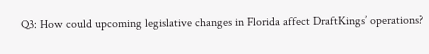Q3: How could upcoming legislative changes in Florida affect DraftKings’ operations?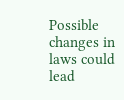Possible changes in laws could lead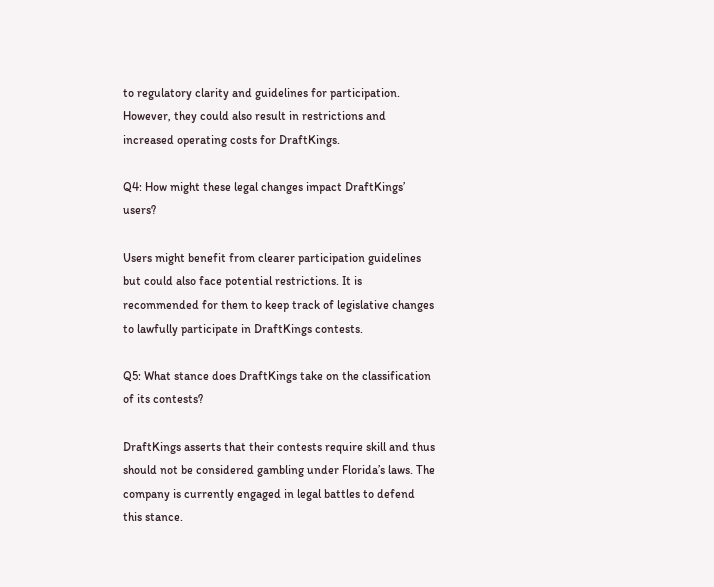to regulatory clarity and guidelines for participation. However, they could also result in restrictions and increased operating costs for DraftKings.

Q4: How might these legal changes impact DraftKings’ users?

Users might benefit from clearer participation guidelines but could also face potential restrictions. It is recommended for them to keep track of legislative changes to lawfully participate in DraftKings contests.

Q5: What stance does DraftKings take on the classification of its contests?

DraftKings asserts that their contests require skill and thus should not be considered gambling under Florida’s laws. The company is currently engaged in legal battles to defend this stance.